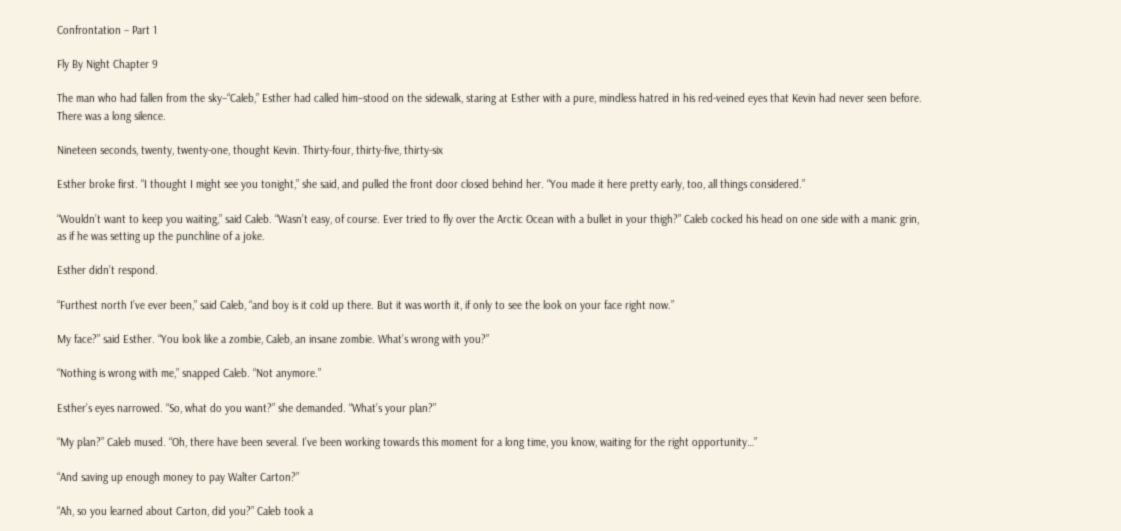Confrontation – Part 1

Fly By Night Chapter 9

The man who had fallen from the sky–“Caleb,” Esther had called him–stood on the sidewalk, staring at Esther with a pure, mindless hatred in his red-veined eyes that Kevin had never seen before. There was a long silence.

Nineteen seconds, twenty, twenty-one, thought Kevin. Thirty-four, thirty-five, thirty-six

Esther broke first. “I thought I might see you tonight,” she said, and pulled the front door closed behind her. “You made it here pretty early, too, all things considered.”

“Wouldn’t want to keep you waiting,” said Caleb. “Wasn’t easy, of course. Ever tried to fly over the Arctic Ocean with a bullet in your thigh?” Caleb cocked his head on one side with a manic grin, as if he was setting up the punchline of a joke.

Esther didn’t respond.

“Furthest north I’ve ever been,” said Caleb, “and boy is it cold up there. But it was worth it, if only to see the look on your face right now.”

My face?” said Esther. “You look like a zombie, Caleb, an insane zombie. What’s wrong with you?”

“Nothing is wrong with me,” snapped Caleb. “Not anymore.”

Esther’s eyes narrowed. “So, what do you want?” she demanded. “What’s your plan?”

“My plan?” Caleb mused. “Oh, there have been several. I’ve been working towards this moment for a long time, you know, waiting for the right opportunity…”

“And saving up enough money to pay Walter Carton?”

“Ah, so you learned about Carton, did you?” Caleb took a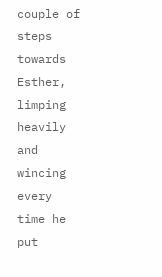couple of steps towards Esther, limping heavily and wincing every time he put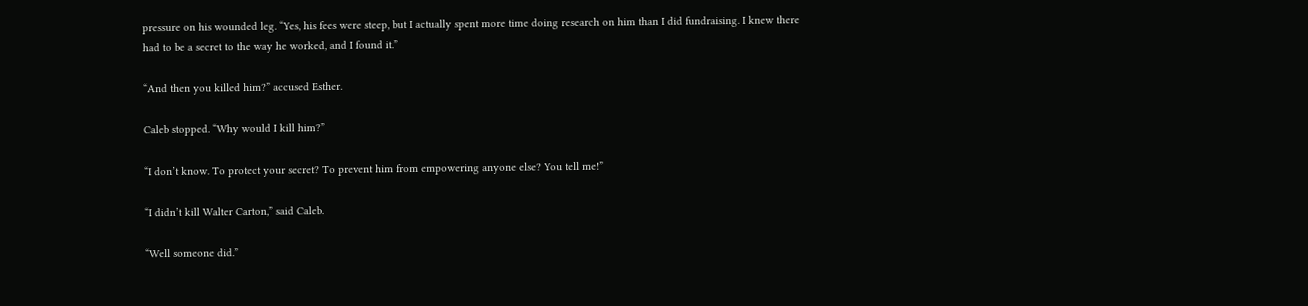pressure on his wounded leg. “Yes, his fees were steep, but I actually spent more time doing research on him than I did fundraising. I knew there had to be a secret to the way he worked, and I found it.”

“And then you killed him?” accused Esther.

Caleb stopped. “Why would I kill him?”

“I don’t know. To protect your secret? To prevent him from empowering anyone else? You tell me!”

“I didn’t kill Walter Carton,” said Caleb.

“Well someone did.”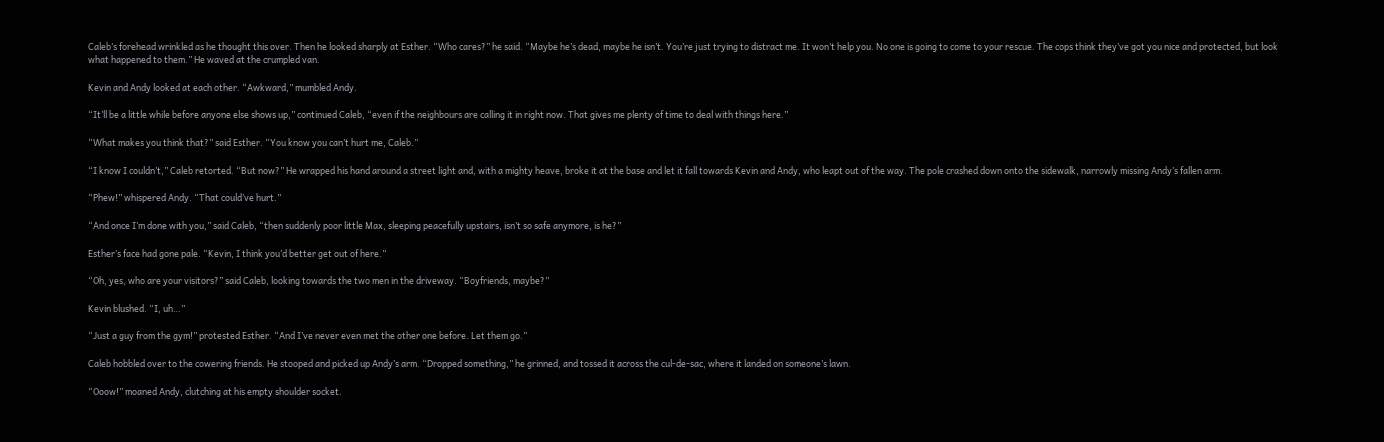Caleb’s forehead wrinkled as he thought this over. Then he looked sharply at Esther. “Who cares?” he said. “Maybe he’s dead, maybe he isn’t. You’re just trying to distract me. It won’t help you. No one is going to come to your rescue. The cops think they’ve got you nice and protected, but look what happened to them.” He waved at the crumpled van.

Kevin and Andy looked at each other. “Awkward,” mumbled Andy.

“It’ll be a little while before anyone else shows up,” continued Caleb, “even if the neighbours are calling it in right now. That gives me plenty of time to deal with things here.”

“What makes you think that?” said Esther. “You know you can’t hurt me, Caleb.”

“I know I couldn’t,” Caleb retorted. “But now?” He wrapped his hand around a street light and, with a mighty heave, broke it at the base and let it fall towards Kevin and Andy, who leapt out of the way. The pole crashed down onto the sidewalk, narrowly missing Andy’s fallen arm.

“Phew!” whispered Andy. “That could’ve hurt.”

“And once I’m done with you,” said Caleb, “then suddenly poor little Max, sleeping peacefully upstairs, isn’t so safe anymore, is he?”

Esther’s face had gone pale. “Kevin, I think you’d better get out of here.”

“Oh, yes, who are your visitors?” said Caleb, looking towards the two men in the driveway. “Boyfriends, maybe?”

Kevin blushed. “I, uh…”

“Just a guy from the gym!” protested Esther. “And I’ve never even met the other one before. Let them go.”

Caleb hobbled over to the cowering friends. He stooped and picked up Andy’s arm. “Dropped something,” he grinned, and tossed it across the cul-de-sac, where it landed on someone’s lawn.

“Ooow!” moaned Andy, clutching at his empty shoulder socket.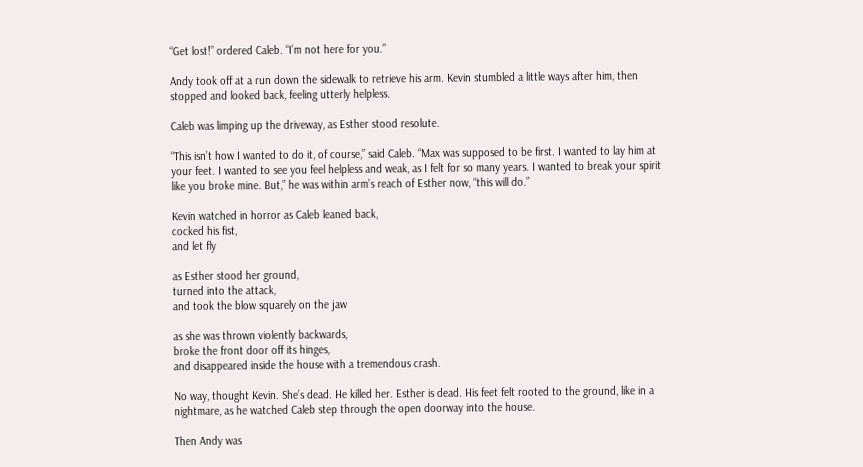“Get lost!” ordered Caleb. “I’m not here for you.”

Andy took off at a run down the sidewalk to retrieve his arm. Kevin stumbled a little ways after him, then stopped and looked back, feeling utterly helpless.

Caleb was limping up the driveway, as Esther stood resolute.

“This isn’t how I wanted to do it, of course,” said Caleb. “Max was supposed to be first. I wanted to lay him at your feet. I wanted to see you feel helpless and weak, as I felt for so many years. I wanted to break your spirit like you broke mine. But,” he was within arm’s reach of Esther now, “this will do.”

Kevin watched in horror as Caleb leaned back,
cocked his fist,
and let fly

as Esther stood her ground,
turned into the attack,
and took the blow squarely on the jaw

as she was thrown violently backwards,
broke the front door off its hinges,
and disappeared inside the house with a tremendous crash.

No way, thought Kevin. She’s dead. He killed her. Esther is dead. His feet felt rooted to the ground, like in a nightmare, as he watched Caleb step through the open doorway into the house.

Then Andy was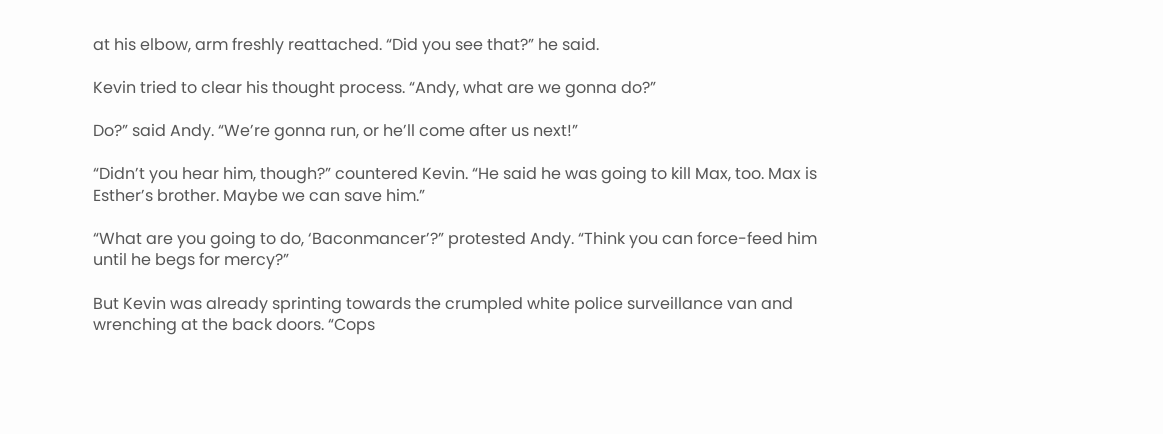at his elbow, arm freshly reattached. “Did you see that?” he said.

Kevin tried to clear his thought process. “Andy, what are we gonna do?”

Do?” said Andy. “We’re gonna run, or he’ll come after us next!”

“Didn’t you hear him, though?” countered Kevin. “He said he was going to kill Max, too. Max is Esther’s brother. Maybe we can save him.”

“What are you going to do, ‘Baconmancer’?” protested Andy. “Think you can force-feed him until he begs for mercy?”

But Kevin was already sprinting towards the crumpled white police surveillance van and wrenching at the back doors. “Cops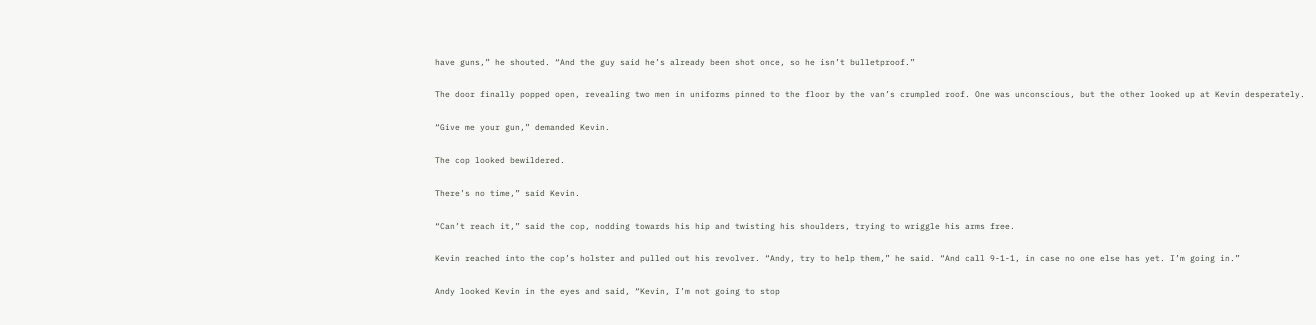have guns,” he shouted. “And the guy said he’s already been shot once, so he isn’t bulletproof.”

The door finally popped open, revealing two men in uniforms pinned to the floor by the van’s crumpled roof. One was unconscious, but the other looked up at Kevin desperately.

“Give me your gun,” demanded Kevin.

The cop looked bewildered.

There’s no time,” said Kevin.

“Can’t reach it,” said the cop, nodding towards his hip and twisting his shoulders, trying to wriggle his arms free.

Kevin reached into the cop’s holster and pulled out his revolver. “Andy, try to help them,” he said. “And call 9-1-1, in case no one else has yet. I’m going in.”

Andy looked Kevin in the eyes and said, “Kevin, I’m not going to stop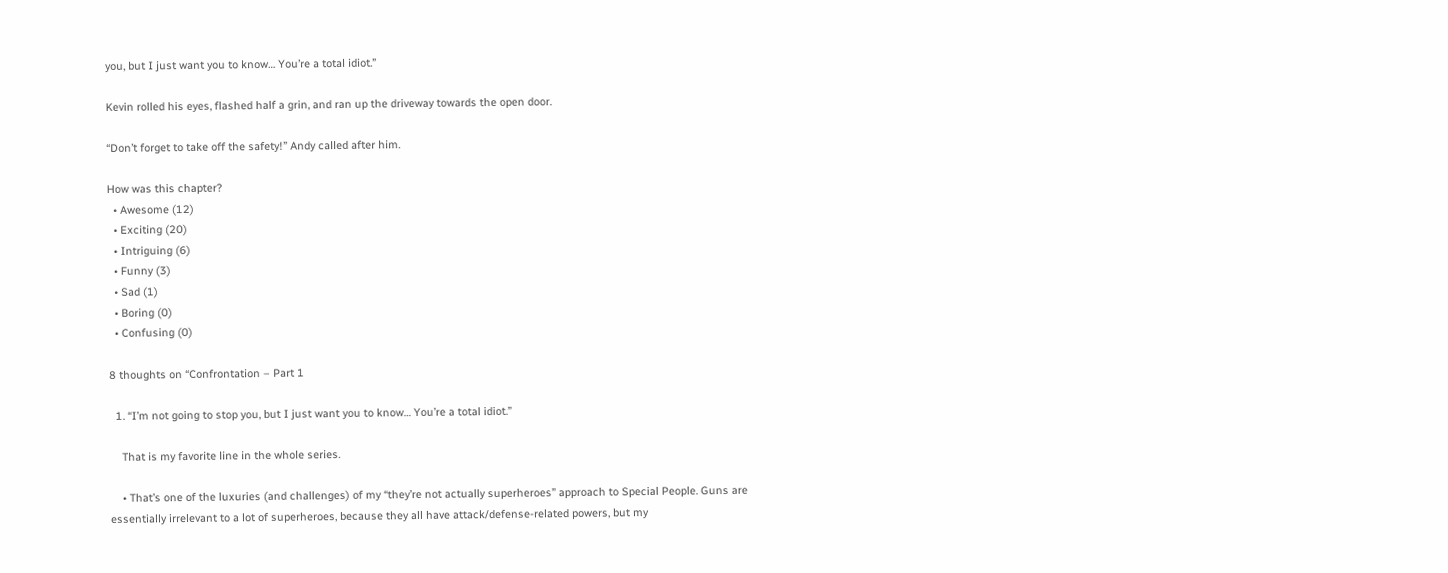you, but I just want you to know… You’re a total idiot.”

Kevin rolled his eyes, flashed half a grin, and ran up the driveway towards the open door.

“Don’t forget to take off the safety!” Andy called after him.

How was this chapter?
  • Awesome (12)
  • Exciting (20)
  • Intriguing (6)
  • Funny (3)
  • Sad (1)
  • Boring (0)
  • Confusing (0)

8 thoughts on “Confrontation – Part 1

  1. “I’m not going to stop you, but I just want you to know… You’re a total idiot.”

    That is my favorite line in the whole series.

    • That’s one of the luxuries (and challenges) of my “they’re not actually superheroes” approach to Special People. Guns are essentially irrelevant to a lot of superheroes, because they all have attack/defense-related powers, but my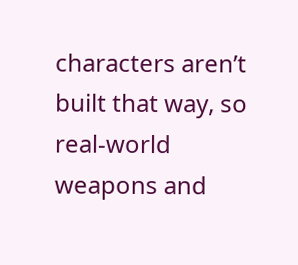characters aren’t built that way, so real-world weapons and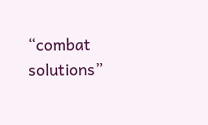“combat solutions”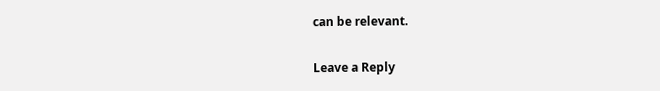can be relevant.

Leave a Reply